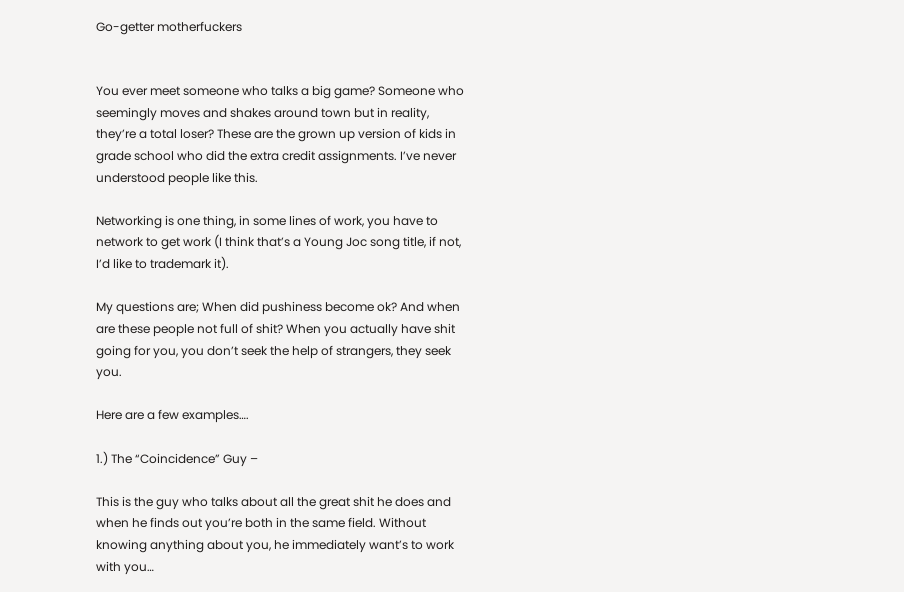Go-getter motherfuckers


You ever meet someone who talks a big game? Someone who seemingly moves and shakes around town but in reality, they’re a total loser? These are the grown up version of kids in grade school who did the extra credit assignments. I’ve never understood people like this.

Networking is one thing, in some lines of work, you have to network to get work (I think that’s a Young Joc song title, if not, I’d like to trademark it).

My questions are; When did pushiness become ok? And when are these people not full of shit? When you actually have shit going for you, you don’t seek the help of strangers, they seek you.

Here are a few examples….

1.) The “Coincidence” Guy –

This is the guy who talks about all the great shit he does and when he finds out you’re both in the same field. Without knowing anything about you, he immediately want’s to work with you…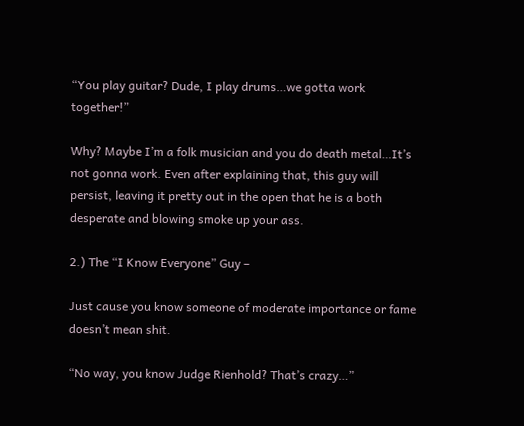“You play guitar? Dude, I play drums…we gotta work together!”

Why? Maybe I’m a folk musician and you do death metal…It’s not gonna work. Even after explaining that, this guy will persist, leaving it pretty out in the open that he is a both desperate and blowing smoke up your ass.

2.) The “I Know Everyone” Guy –

Just cause you know someone of moderate importance or fame doesn’t mean shit.

“No way, you know Judge Rienhold? That’s crazy…”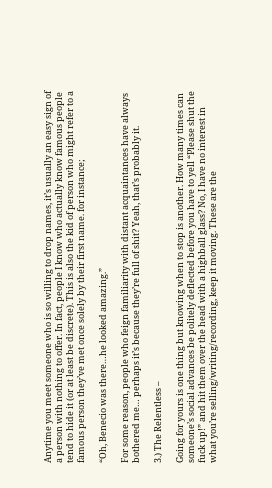Anytime you meet someone who is so willing to drop names, it’s usually an easy sign of a person with nothing to offer. In fact, people I know who actually know famous people tend to hide it (or at least be discrete). This is also the kid of person who might refer to a famous person they’ve met once solely by their first name. for instance;

“Oh, Benecio was there…he looked amazing.”

For some reason, people who feign familiarity with distant acquaintances have always bothered me… perhaps it’s because they’re full of shit? Yeah, that’s probably it.

3.) The Relentless –

Going for yours is one thing but knowing when to stop is another. How many times can someone’s social advances be politely deflected before you have to yell “Please shut the fuck up!” and hit them over the head with a highball glass? No, I have no interest in what you’re selling/writing/recording, keep it moving. These are the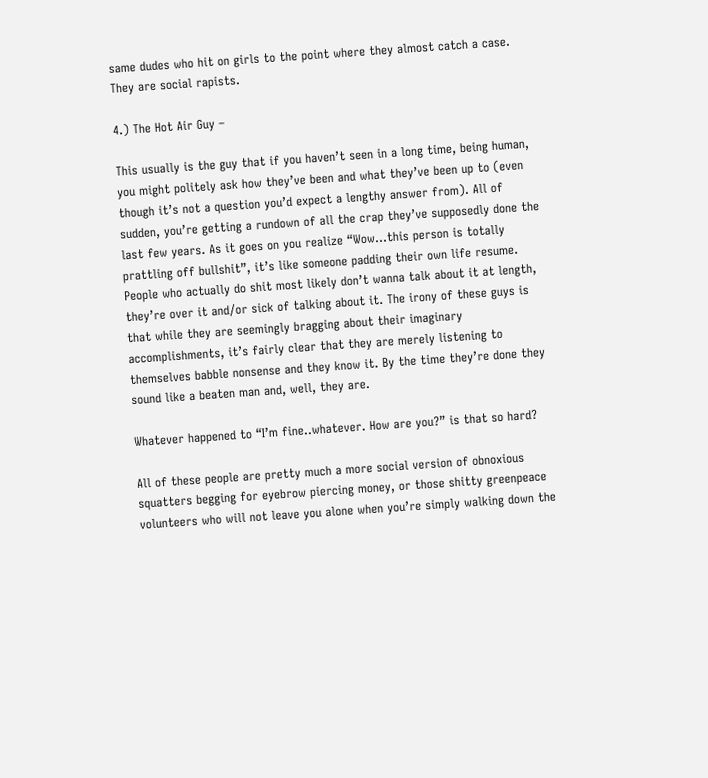same dudes who hit on girls to the point where they almost catch a case. They are social rapists.

4.) The Hot Air Guy –

This usually is the guy that if you haven’t seen in a long time, being human, you might politely ask how they’ve been and what they’ve been up to (even though it’s not a question you’d expect a lengthy answer from). All of sudden, you’re getting a rundown of all the crap they’ve supposedly done the last few years. As it goes on you realize “Wow…this person is totally prattling off bullshit”, it’s like someone padding their own life resume. People who actually do shit most likely don’t wanna talk about it at length, they’re over it and/or sick of talking about it. The irony of these guys is that while they are seemingly bragging about their imaginary accomplishments, it’s fairly clear that they are merely listening to themselves babble nonsense and they know it. By the time they’re done they sound like a beaten man and, well, they are.

Whatever happened to “I’m fine..whatever. How are you?” is that so hard?

All of these people are pretty much a more social version of obnoxious squatters begging for eyebrow piercing money, or those shitty greenpeace volunteers who will not leave you alone when you’re simply walking down the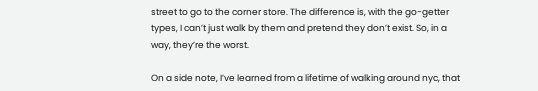street to go to the corner store. The difference is, with the go-getter types, I can’t just walk by them and pretend they don’t exist. So, in a way, they’re the worst.

On a side note, I’ve learned from a lifetime of walking around nyc, that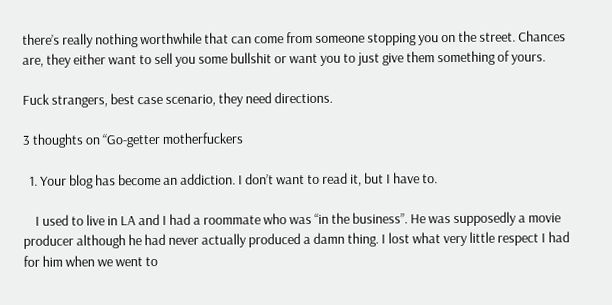there’s really nothing worthwhile that can come from someone stopping you on the street. Chances are, they either want to sell you some bullshit or want you to just give them something of yours.

Fuck strangers, best case scenario, they need directions.

3 thoughts on “Go-getter motherfuckers

  1. Your blog has become an addiction. I don’t want to read it, but I have to.

    I used to live in LA and I had a roommate who was “in the business”. He was supposedly a movie producer although he had never actually produced a damn thing. I lost what very little respect I had for him when we went to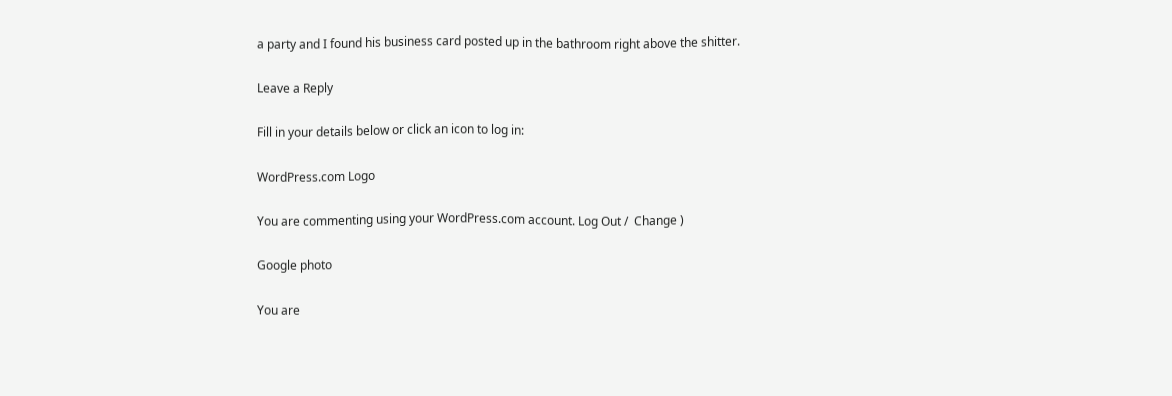a party and I found his business card posted up in the bathroom right above the shitter.

Leave a Reply

Fill in your details below or click an icon to log in:

WordPress.com Logo

You are commenting using your WordPress.com account. Log Out /  Change )

Google photo

You are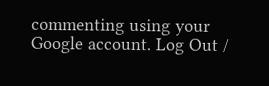commenting using your Google account. Log Out /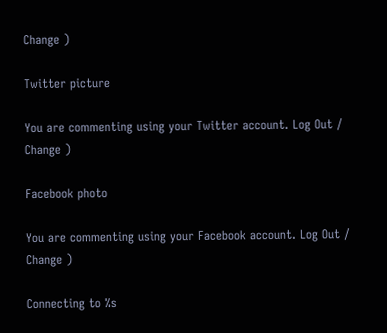Change )

Twitter picture

You are commenting using your Twitter account. Log Out /  Change )

Facebook photo

You are commenting using your Facebook account. Log Out /  Change )

Connecting to %s